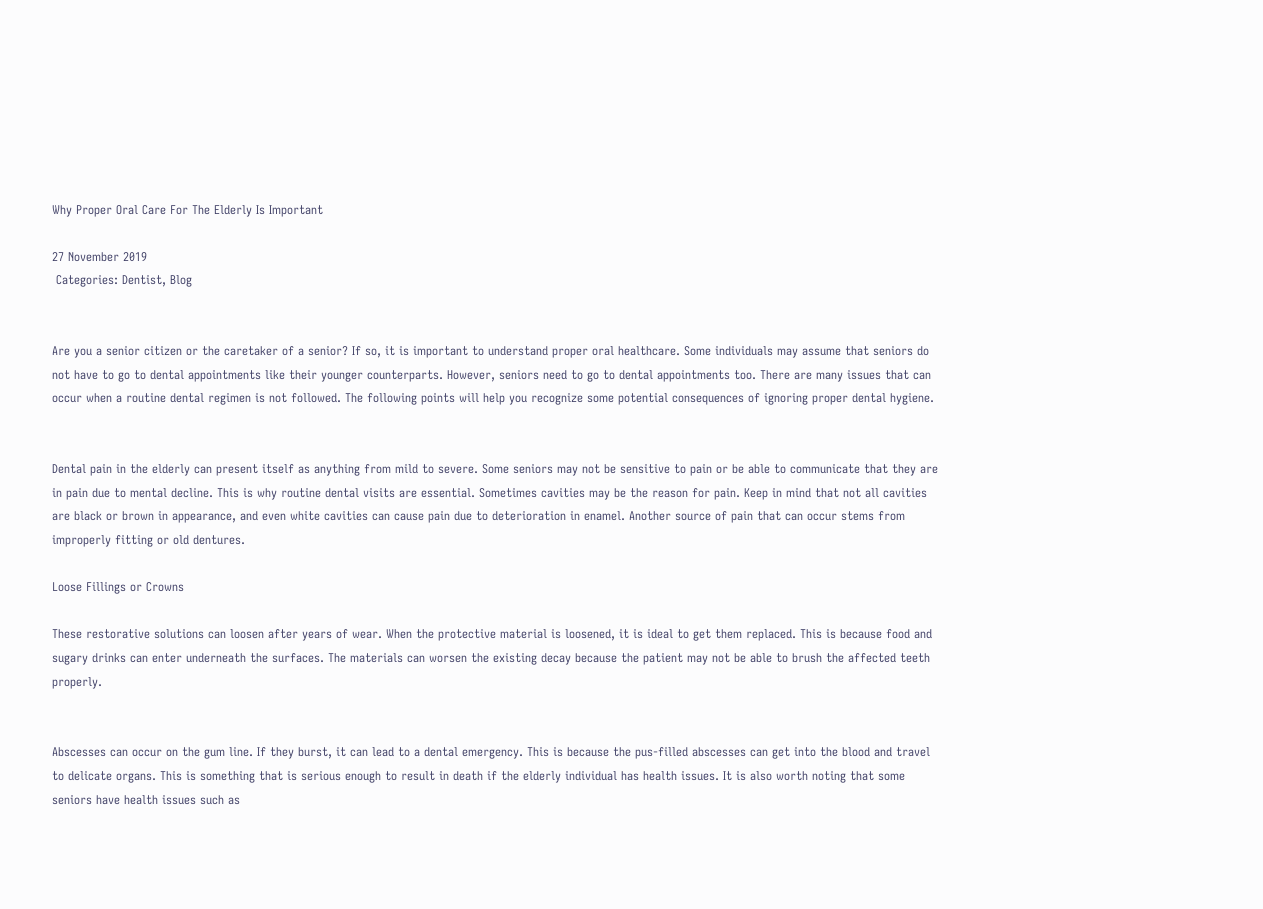Why Proper Oral Care For The Elderly Is Important

27 November 2019
 Categories: Dentist, Blog


Are you a senior citizen or the caretaker of a senior? If so, it is important to understand proper oral healthcare. Some individuals may assume that seniors do not have to go to dental appointments like their younger counterparts. However, seniors need to go to dental appointments too. There are many issues that can occur when a routine dental regimen is not followed. The following points will help you recognize some potential consequences of ignoring proper dental hygiene.


Dental pain in the elderly can present itself as anything from mild to severe. Some seniors may not be sensitive to pain or be able to communicate that they are in pain due to mental decline. This is why routine dental visits are essential. Sometimes cavities may be the reason for pain. Keep in mind that not all cavities are black or brown in appearance, and even white cavities can cause pain due to deterioration in enamel. Another source of pain that can occur stems from improperly fitting or old dentures.

Loose Fillings or Crowns

These restorative solutions can loosen after years of wear. When the protective material is loosened, it is ideal to get them replaced. This is because food and sugary drinks can enter underneath the surfaces. The materials can worsen the existing decay because the patient may not be able to brush the affected teeth properly.


Abscesses can occur on the gum line. If they burst, it can lead to a dental emergency. This is because the pus-filled abscesses can get into the blood and travel to delicate organs. This is something that is serious enough to result in death if the elderly individual has health issues. It is also worth noting that some seniors have health issues such as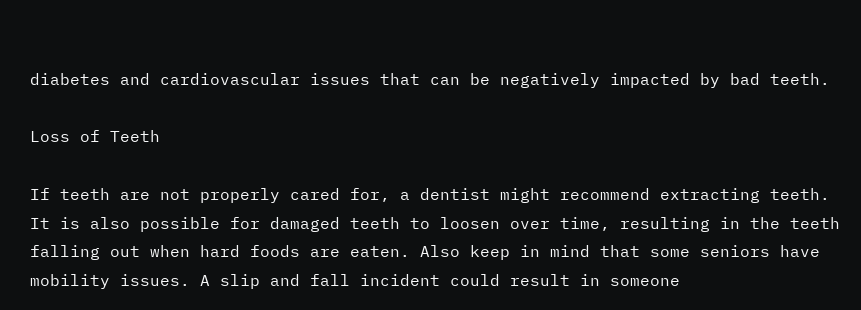diabetes and cardiovascular issues that can be negatively impacted by bad teeth.

Loss of Teeth

If teeth are not properly cared for, a dentist might recommend extracting teeth. It is also possible for damaged teeth to loosen over time, resulting in the teeth falling out when hard foods are eaten. Also keep in mind that some seniors have mobility issues. A slip and fall incident could result in someone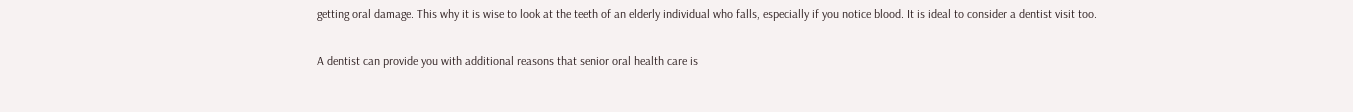getting oral damage. This why it is wise to look at the teeth of an elderly individual who falls, especially if you notice blood. It is ideal to consider a dentist visit too.

A dentist can provide you with additional reasons that senior oral health care is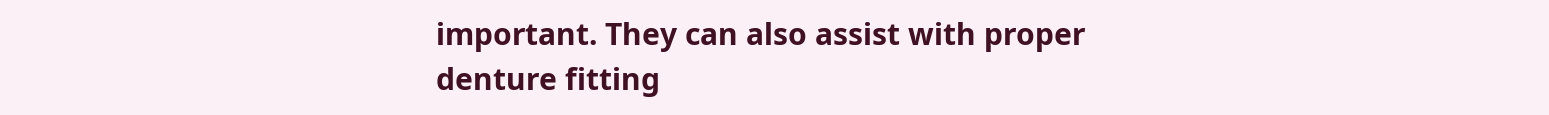important. They can also assist with proper denture fitting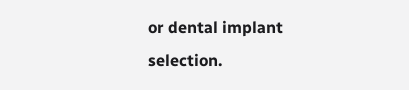or dental implant selection.